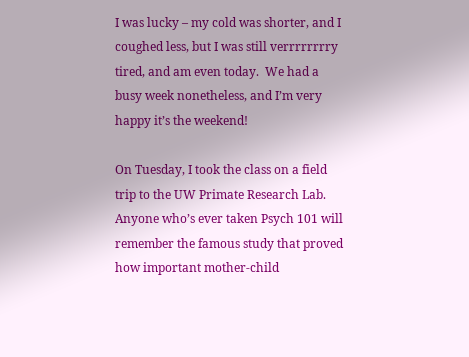I was lucky – my cold was shorter, and I coughed less, but I was still verrrrrrrry tired, and am even today.  We had a busy week nonetheless, and I’m very happy it’s the weekend!

On Tuesday, I took the class on a field trip to the UW Primate Research Lab.  Anyone who’s ever taken Psych 101 will remember the famous study that proved how important mother-child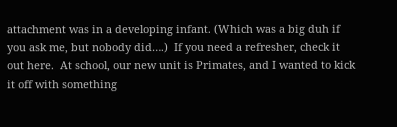attachment was in a developing infant. (Which was a big duh if you ask me, but nobody did….)  If you need a refresher, check it out here.  At school, our new unit is Primates, and I wanted to kick it off with something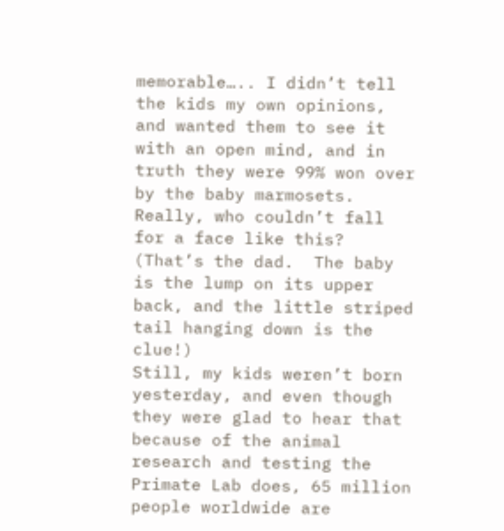memorable….. I didn’t tell the kids my own opinions, and wanted them to see it with an open mind, and in truth they were 99% won over by the baby marmosets.  Really, who couldn’t fall for a face like this?  (That’s the dad.  The baby is the lump on its upper back, and the little striped tail hanging down is the clue!)
Still, my kids weren’t born yesterday, and even though they were glad to hear that because of the animal research and testing the Primate Lab does, 65 million people worldwide are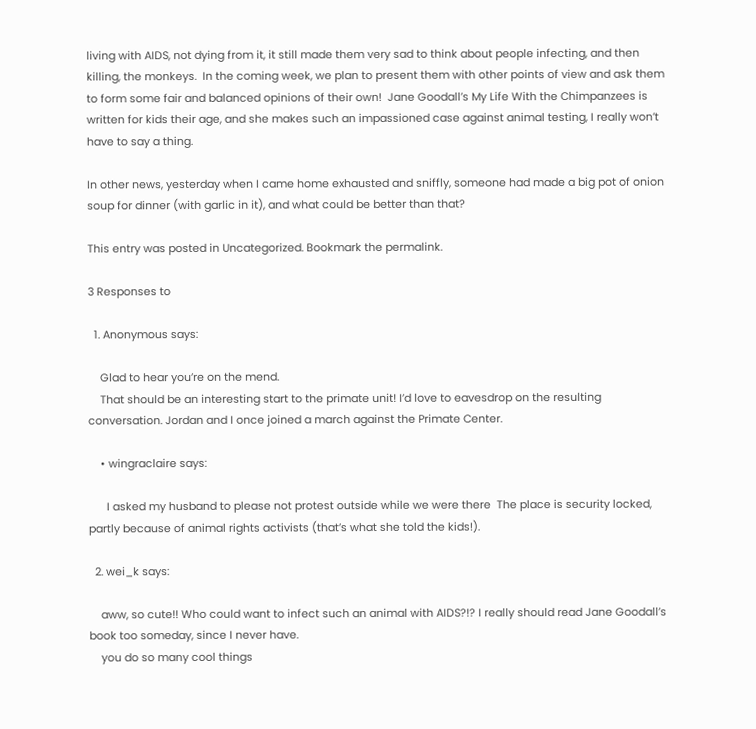living with AIDS, not dying from it, it still made them very sad to think about people infecting, and then killing, the monkeys.  In the coming week, we plan to present them with other points of view and ask them to form some fair and balanced opinions of their own!  Jane Goodall’s My Life With the Chimpanzees is written for kids their age, and she makes such an impassioned case against animal testing, I really won’t have to say a thing.

In other news, yesterday when I came home exhausted and sniffly, someone had made a big pot of onion soup for dinner (with garlic in it), and what could be better than that?

This entry was posted in Uncategorized. Bookmark the permalink.

3 Responses to

  1. Anonymous says:

    Glad to hear you’re on the mend.
    That should be an interesting start to the primate unit! I’d love to eavesdrop on the resulting conversation. Jordan and I once joined a march against the Primate Center.

    • wingraclaire says:

      I asked my husband to please not protest outside while we were there  The place is security locked, partly because of animal rights activists (that’s what she told the kids!).

  2. wei_k says:

    aww, so cute!! Who could want to infect such an animal with AIDS?!? I really should read Jane Goodall’s book too someday, since I never have.
    you do so many cool things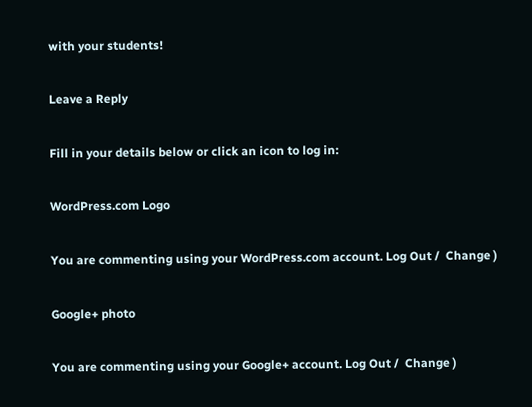with your students!

Leave a Reply

Fill in your details below or click an icon to log in:

WordPress.com Logo

You are commenting using your WordPress.com account. Log Out /  Change )

Google+ photo

You are commenting using your Google+ account. Log Out /  Change )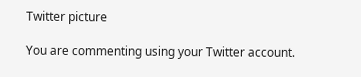Twitter picture

You are commenting using your Twitter account.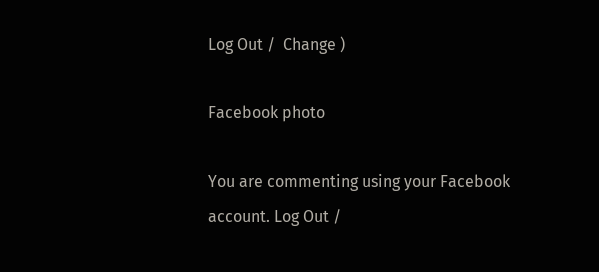Log Out /  Change )

Facebook photo

You are commenting using your Facebook account. Log Out /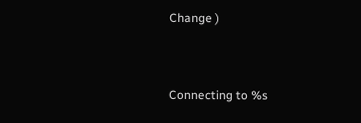Change )


Connecting to %s